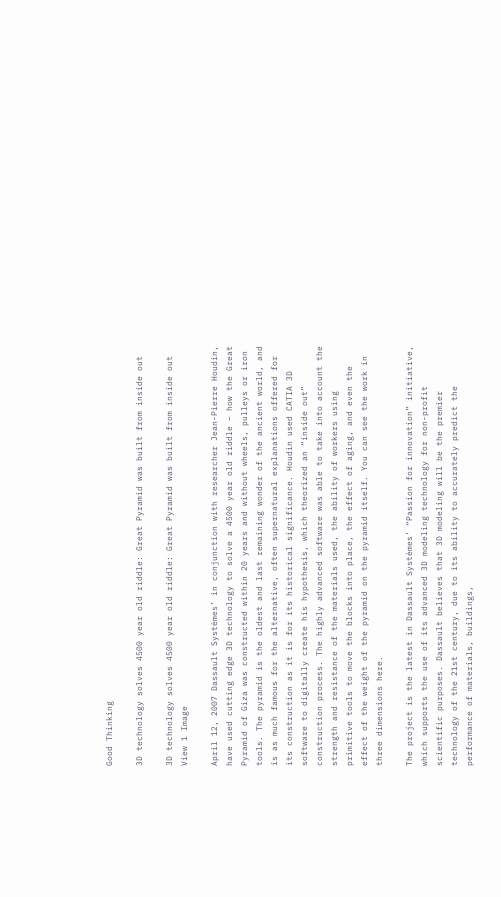Good Thinking

3D technology solves 4500 year old riddle: Great Pyramid was built from inside out

3D technology solves 4500 year old riddle: Great Pyramid was built from inside out
View 1 Image

April 12, 2007 Dassault Systèmes’ in conjunction with researcher Jean-Pierre Houdin, have used cutting edge 3D technology to solve a 4500 year old riddle – how the Great Pyramid of Giza was constructed within 20 years and without wheels, pulleys or iron tools. The pyramid is the oldest and last remaining wonder of the ancient world, and is as much famous for the alternative, often supernatural explanations offered for its construction as it is for its historical significance. Houdin used CATIA 3D software to digitally create his hypothesis, which theorized an “inside out” construction process. The highly advanced software was able to take into account the strength and resistance of the materials used, the ability of workers using primitive tools to move the blocks into place, the effect of aging, and even the effect of the weight of the pyramid on the pyramid itself. You can see the work in three dimensions here.

The project is the latest in Dassault Systèmes’ “Passion for innovation” initiative, which supports the use of its advanced 3D modeling technology for non-profit scientific purposes. Dassault believes that 3D modeling will be the premier technology of the 21st century, due to its ability to accurately predict the performance of materials, buildings,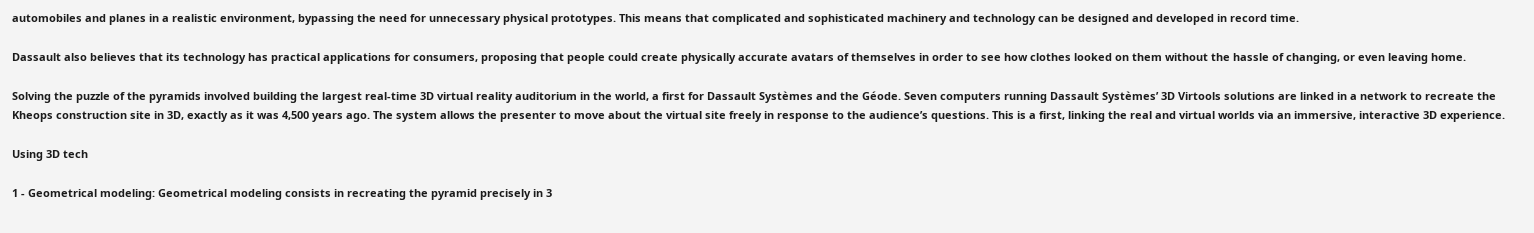automobiles and planes in a realistic environment, bypassing the need for unnecessary physical prototypes. This means that complicated and sophisticated machinery and technology can be designed and developed in record time.

Dassault also believes that its technology has practical applications for consumers, proposing that people could create physically accurate avatars of themselves in order to see how clothes looked on them without the hassle of changing, or even leaving home.

Solving the puzzle of the pyramids involved building the largest real-time 3D virtual reality auditorium in the world, a first for Dassault Systèmes and the Géode. Seven computers running Dassault Systèmes’ 3D Virtools solutions are linked in a network to recreate the Kheops construction site in 3D, exactly as it was 4,500 years ago. The system allows the presenter to move about the virtual site freely in response to the audience’s questions. This is a first, linking the real and virtual worlds via an immersive, interactive 3D experience.

Using 3D tech

1 - Geometrical modeling: Geometrical modeling consists in recreating the pyramid precisely in 3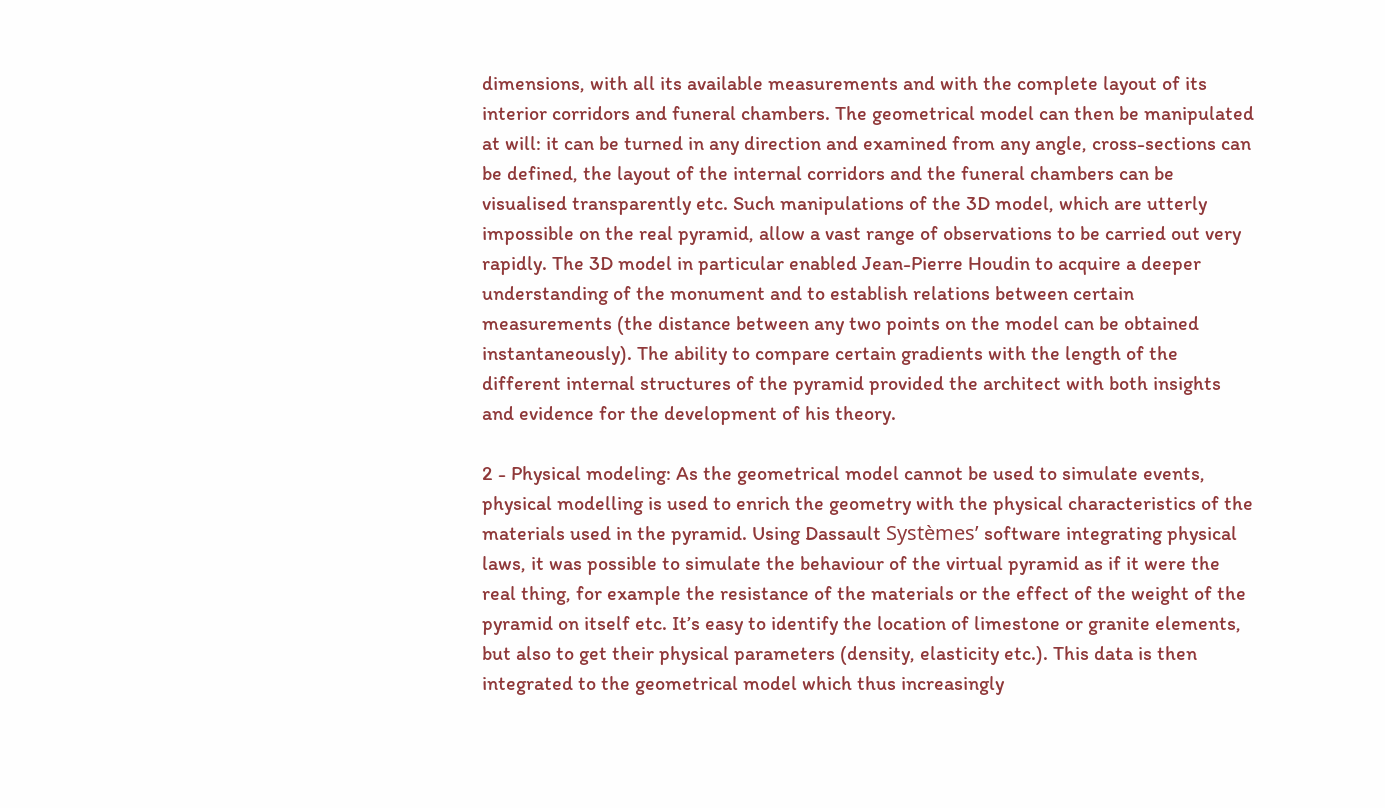dimensions, with all its available measurements and with the complete layout of its interior corridors and funeral chambers. The geometrical model can then be manipulated at will: it can be turned in any direction and examined from any angle, cross-sections can be defined, the layout of the internal corridors and the funeral chambers can be visualised transparently etc. Such manipulations of the 3D model, which are utterly impossible on the real pyramid, allow a vast range of observations to be carried out very rapidly. The 3D model in particular enabled Jean-Pierre Houdin to acquire a deeper understanding of the monument and to establish relations between certain measurements (the distance between any two points on the model can be obtained instantaneously). The ability to compare certain gradients with the length of the different internal structures of the pyramid provided the architect with both insights and evidence for the development of his theory.

2 - Physical modeling: As the geometrical model cannot be used to simulate events, physical modelling is used to enrich the geometry with the physical characteristics of the materials used in the pyramid. Using Dassault Systèmes’ software integrating physical laws, it was possible to simulate the behaviour of the virtual pyramid as if it were the real thing, for example the resistance of the materials or the effect of the weight of the pyramid on itself etc. It’s easy to identify the location of limestone or granite elements, but also to get their physical parameters (density, elasticity etc.). This data is then integrated to the geometrical model which thus increasingly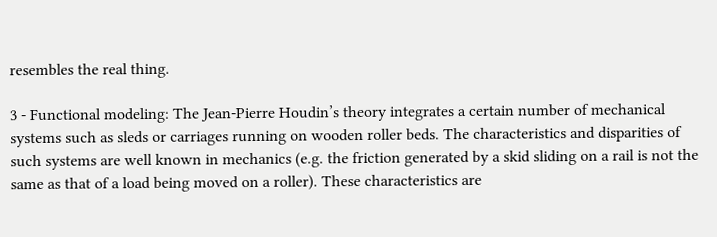resembles the real thing.

3 - Functional modeling: The Jean-Pierre Houdin’s theory integrates a certain number of mechanical systems such as sleds or carriages running on wooden roller beds. The characteristics and disparities of such systems are well known in mechanics (e.g. the friction generated by a skid sliding on a rail is not the same as that of a load being moved on a roller). These characteristics are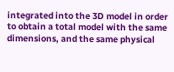integrated into the 3D model in order to obtain a total model with the same dimensions, and the same physical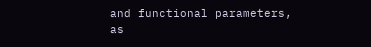and functional parameters, as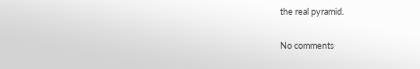the real pyramid.

No comments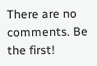There are no comments. Be the first!